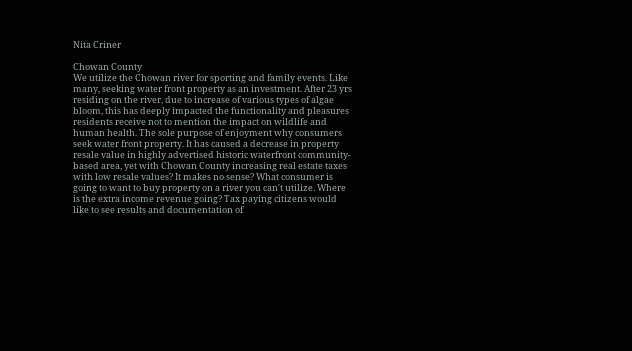Nita Criner

Chowan County
We utilize the Chowan river for sporting and family events. Like many, seeking water front property as an investment. After 23 yrs residing on the river, due to increase of various types of algae bloom, this has deeply impacted the functionality and pleasures residents receive not to mention the impact on wildlife and human health. The sole purpose of enjoyment why consumers seek water front property. It has caused a decrease in property resale value in highly advertised historic waterfront community-based area, yet with Chowan County increasing real estate taxes with low resale values? It makes no sense? What consumer is going to want to buy property on a river you can't utilize. Where is the extra income revenue going? Tax paying citizens would like to see results and documentation of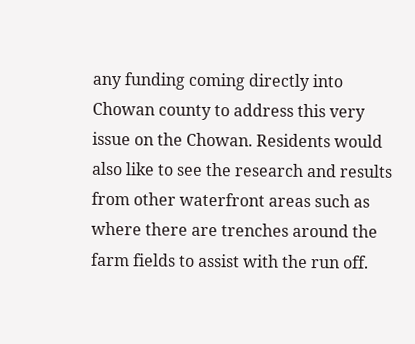any funding coming directly into Chowan county to address this very issue on the Chowan. Residents would also like to see the research and results from other waterfront areas such as where there are trenches around the farm fields to assist with the run off.